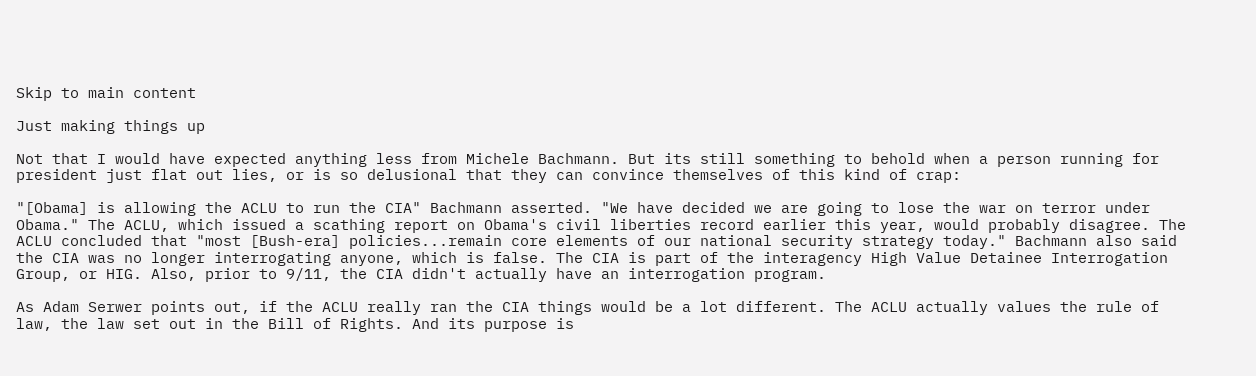Skip to main content

Just making things up

Not that I would have expected anything less from Michele Bachmann. But its still something to behold when a person running for president just flat out lies, or is so delusional that they can convince themselves of this kind of crap:

"[Obama] is allowing the ACLU to run the CIA" Bachmann asserted. "We have decided we are going to lose the war on terror under Obama." The ACLU, which issued a scathing report on Obama's civil liberties record earlier this year, would probably disagree. The ACLU concluded that "most [Bush-era] policies...remain core elements of our national security strategy today." Bachmann also said the CIA was no longer interrogating anyone, which is false. The CIA is part of the interagency High Value Detainee Interrogation Group, or HIG. Also, prior to 9/11, the CIA didn't actually have an interrogation program.

As Adam Serwer points out, if the ACLU really ran the CIA things would be a lot different. The ACLU actually values the rule of law, the law set out in the Bill of Rights. And its purpose is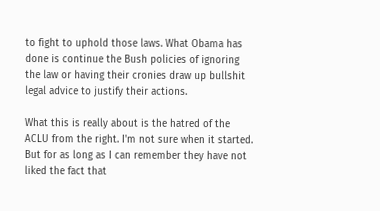to fight to uphold those laws. What Obama has done is continue the Bush policies of ignoring the law or having their cronies draw up bullshit legal advice to justify their actions.

What this is really about is the hatred of the ACLU from the right. I'm not sure when it started. But for as long as I can remember they have not liked the fact that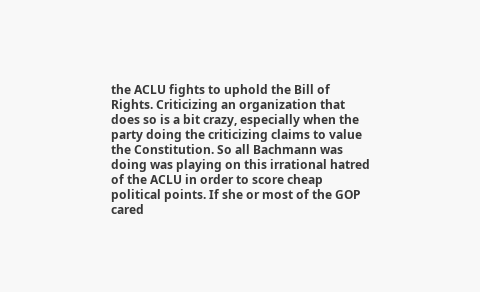the ACLU fights to uphold the Bill of Rights. Criticizing an organization that does so is a bit crazy, especially when the party doing the criticizing claims to value the Constitution. So all Bachmann was doing was playing on this irrational hatred of the ACLU in order to score cheap political points. If she or most of the GOP cared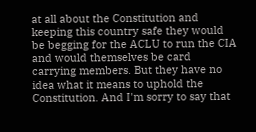at all about the Constitution and keeping this country safe they would be begging for the ACLU to run the CIA and would themselves be card carrying members. But they have no idea what it means to uphold the Constitution. And I'm sorry to say that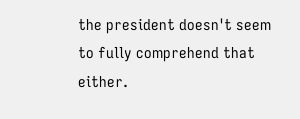the president doesn't seem to fully comprehend that either.